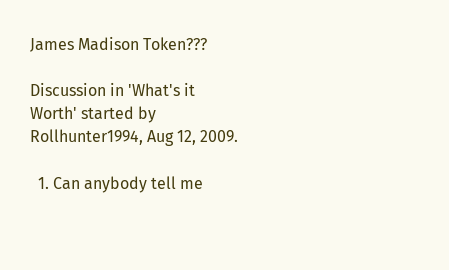James Madison Token???

Discussion in 'What's it Worth' started by Rollhunter1994, Aug 12, 2009.

  1. Can anybody tell me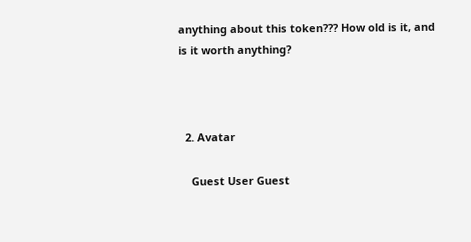anything about this token??? How old is it, and is it worth anything?



  2. Avatar

    Guest User Guest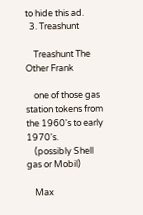to hide this ad.
  3. Treashunt

    Treashunt The Other Frank

    one of those gas station tokens from the 1960's to early 1970's.
    (possibly Shell gas or Mobil)

    Max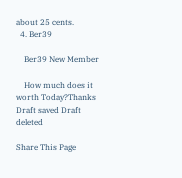about 25 cents.
  4. Ber39

    Ber39 New Member

    How much does it worth Today?Thanks
Draft saved Draft deleted

Share This Page